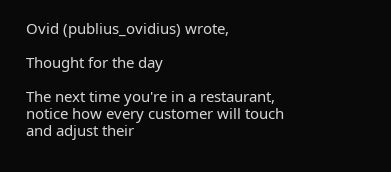Ovid (publius_ovidius) wrote,

Thought for the day

The next time you're in a restaurant, notice how every customer will touch and adjust their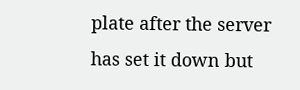plate after the server has set it down but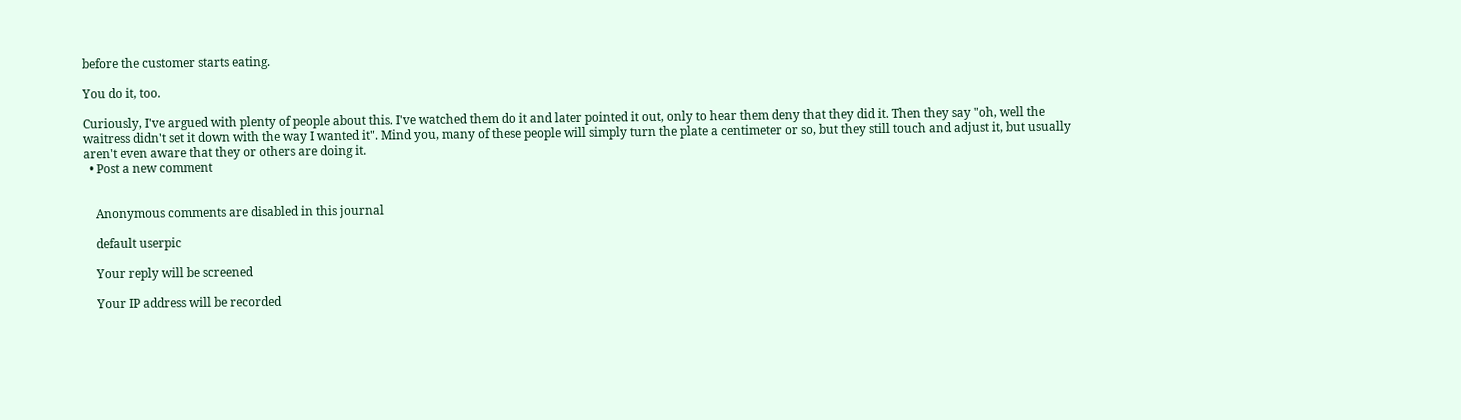before the customer starts eating.

You do it, too.

Curiously, I've argued with plenty of people about this. I've watched them do it and later pointed it out, only to hear them deny that they did it. Then they say "oh, well the waitress didn't set it down with the way I wanted it". Mind you, many of these people will simply turn the plate a centimeter or so, but they still touch and adjust it, but usually aren't even aware that they or others are doing it.
  • Post a new comment


    Anonymous comments are disabled in this journal

    default userpic

    Your reply will be screened

    Your IP address will be recorded